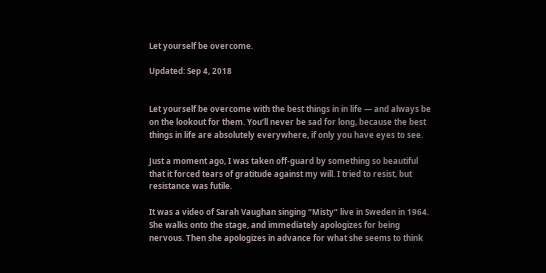Let yourself be overcome.

Updated: Sep 4, 2018


Let yourself be overcome with the best things in in life — and always be on the lookout for them. You’ll never be sad for long, because the best things in life are absolutely everywhere, if only you have eyes to see.

Just a moment ago, I was taken off-guard by something so beautiful that it forced tears of gratitude against my will. I tried to resist, but resistance was futile.

It was a video of Sarah Vaughan singing “Misty” live in Sweden in 1964. She walks onto the stage, and immediately apologizes for being nervous. Then she apologizes in advance for what she seems to think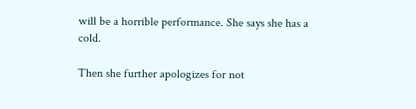will be a horrible performance. She says she has a cold.

Then she further apologizes for not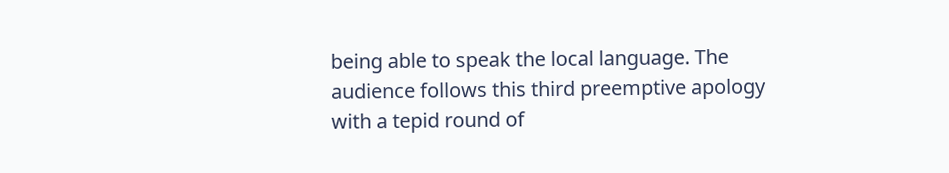being able to speak the local language. The audience follows this third preemptive apology with a tepid round of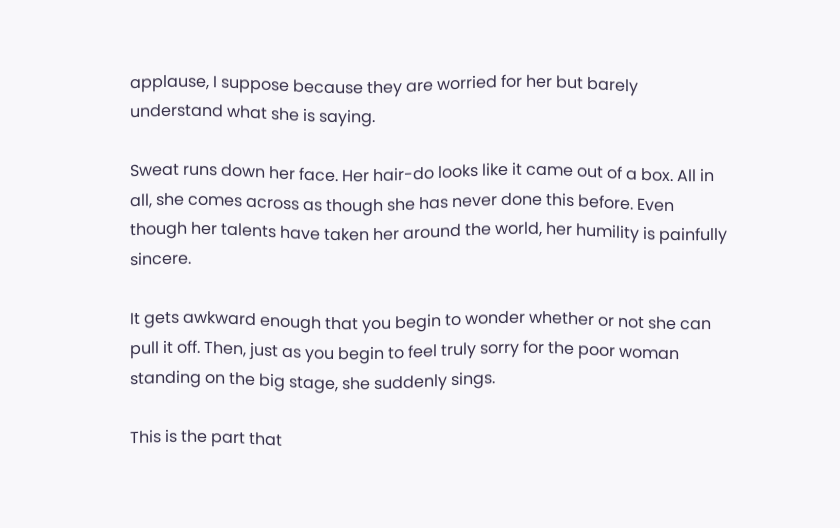applause, I suppose because they are worried for her but barely understand what she is saying.

Sweat runs down her face. Her hair-do looks like it came out of a box. All in all, she comes across as though she has never done this before. Even though her talents have taken her around the world, her humility is painfully sincere.

It gets awkward enough that you begin to wonder whether or not she can pull it off. Then, just as you begin to feel truly sorry for the poor woman standing on the big stage, she suddenly sings.

This is the part that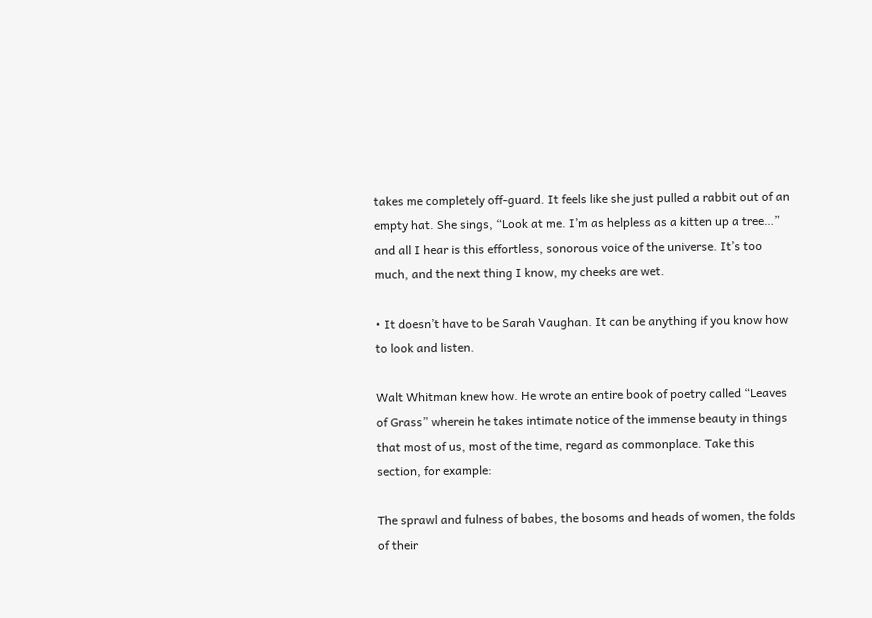takes me completely off-guard. It feels like she just pulled a rabbit out of an empty hat. She sings, “Look at me. I’m as helpless as a kitten up a tree…” and all I hear is this effortless, sonorous voice of the universe. It’s too much, and the next thing I know, my cheeks are wet.

• It doesn’t have to be Sarah Vaughan. It can be anything if you know how to look and listen.

Walt Whitman knew how. He wrote an entire book of poetry called “Leaves of Grass” wherein he takes intimate notice of the immense beauty in things that most of us, most of the time, regard as commonplace. Take this section, for example:

The sprawl and fulness of babes, the bosoms and heads of women, the folds of their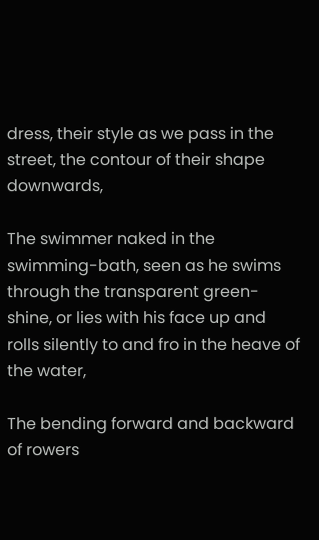dress, their style as we pass in the street, the contour of their shape downwards,

The swimmer naked in the swimming-bath, seen as he swims through the transparent green-shine, or lies with his face up and rolls silently to and fro in the heave of the water,

The bending forward and backward of rowers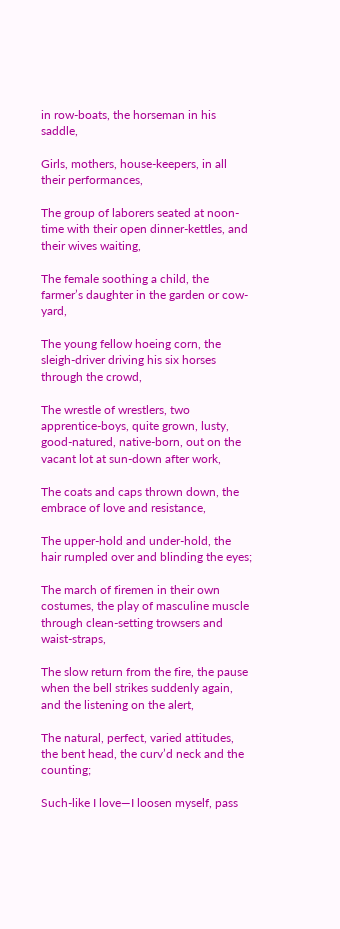in row-boats, the horseman in his saddle,

Girls, mothers, house-keepers, in all their performances,

The group of laborers seated at noon-time with their open dinner-kettles, and their wives waiting,

The female soothing a child, the farmer’s daughter in the garden or cow-yard,

The young fellow hoeing corn, the sleigh-driver driving his six horses through the crowd,

The wrestle of wrestlers, two apprentice-boys, quite grown, lusty, good-natured, native-born, out on the vacant lot at sun-down after work,

The coats and caps thrown down, the embrace of love and resistance,

The upper-hold and under-hold, the hair rumpled over and blinding the eyes;

The march of firemen in their own costumes, the play of masculine muscle through clean-setting trowsers and waist-straps,

The slow return from the fire, the pause when the bell strikes suddenly again, and the listening on the alert,

The natural, perfect, varied attitudes, the bent head, the curv’d neck and the counting;

Such-like I love—I loosen myself, pass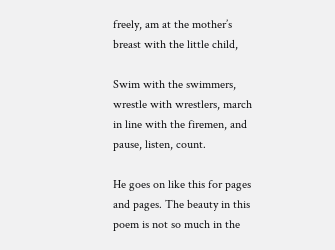freely, am at the mother’s breast with the little child,

Swim with the swimmers, wrestle with wrestlers, march in line with the firemen, and pause, listen, count.

He goes on like this for pages and pages. The beauty in this poem is not so much in the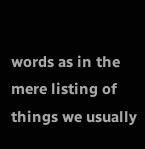words as in the mere listing of things we usually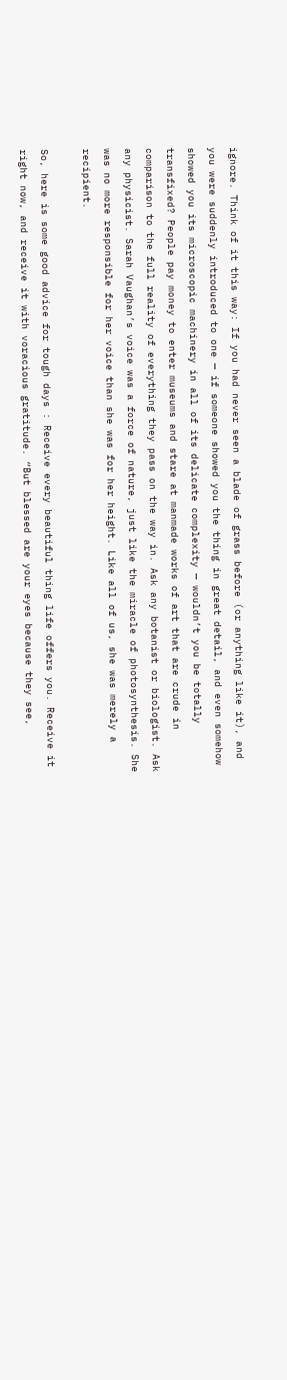ignore. Think of it this way: If you had never seen a blade of grass before (or anything like it), and you were suddenly introduced to one — if someone showed you the thing in great detail, and even somehow showed you its microscopic machinery in all of its delicate complexity — wouldn’t you be totally transfixed? People pay money to enter museums and stare at manmade works of art that are crude in comparison to the full reality of everything they pass on the way in. Ask any botanist or biologist. Ask any physicist. Sarah Vaughan’s voice was a force of nature, just like the miracle of photosynthesis. She was no more responsible for her voice than she was for her height. Like all of us, she was merely a recipient.

So, here is some good advice for tough days : Receive every beautiful thing life offers you. Receive it right now, and receive it with voracious gratitude. “But blessed are your eyes because they see,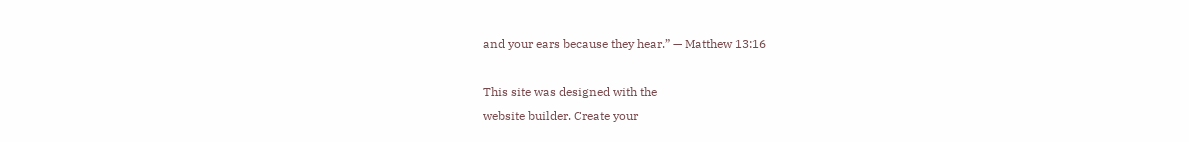and your ears because they hear.” — Matthew 13:16

This site was designed with the
website builder. Create your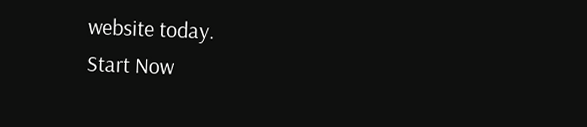website today.
Start Now